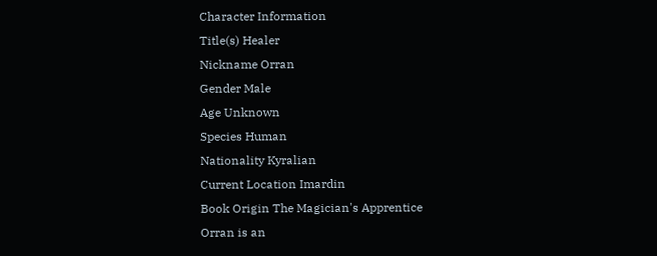Character Information
Title(s) Healer
Nickname Orran
Gender Male
Age Unknown
Species Human
Nationality Kyralian
Current Location Imardin
Book Origin The Magician's Apprentice
Orran is an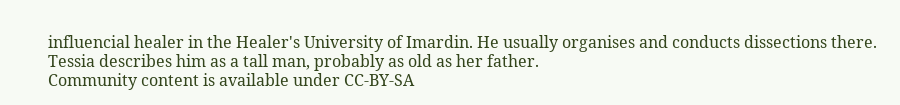influencial healer in the Healer's University of Imardin. He usually organises and conducts dissections there. Tessia describes him as a tall man, probably as old as her father.
Community content is available under CC-BY-SA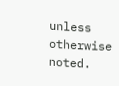unless otherwise noted.